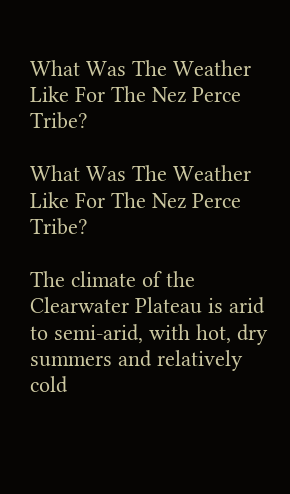What Was The Weather Like For The Nez Perce Tribe?

What Was The Weather Like For The Nez Perce Tribe?

The climate of the Clearwater Plateau is arid to semi-arid, with hot, dry summers and relatively cold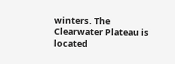winters. The Clearwater Plateau is located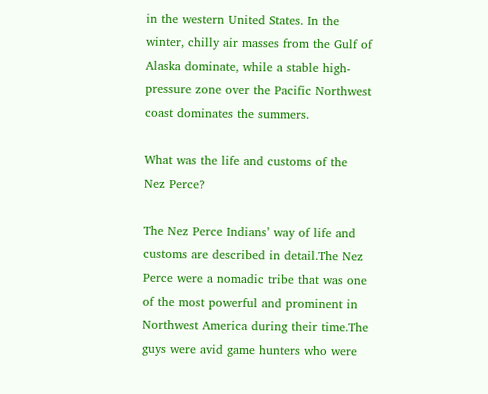in the western United States. In the winter, chilly air masses from the Gulf of Alaska dominate, while a stable high-pressure zone over the Pacific Northwest coast dominates the summers.

What was the life and customs of the Nez Perce?

The Nez Perce Indians’ way of life and customs are described in detail.The Nez Perce were a nomadic tribe that was one of the most powerful and prominent in Northwest America during their time.The guys were avid game hunters who were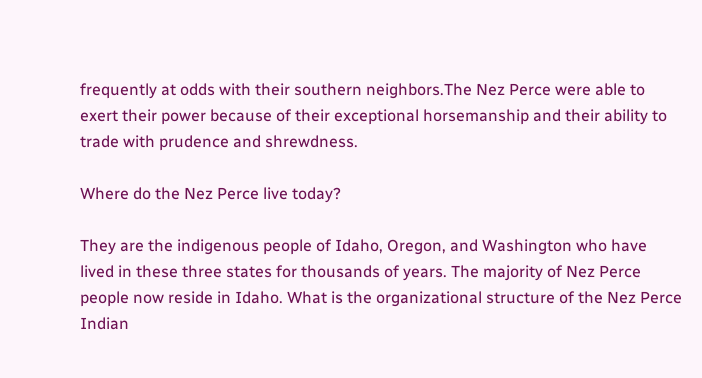frequently at odds with their southern neighbors.The Nez Perce were able to exert their power because of their exceptional horsemanship and their ability to trade with prudence and shrewdness.

Where do the Nez Perce live today?

They are the indigenous people of Idaho, Oregon, and Washington who have lived in these three states for thousands of years. The majority of Nez Perce people now reside in Idaho. What is the organizational structure of the Nez Perce Indian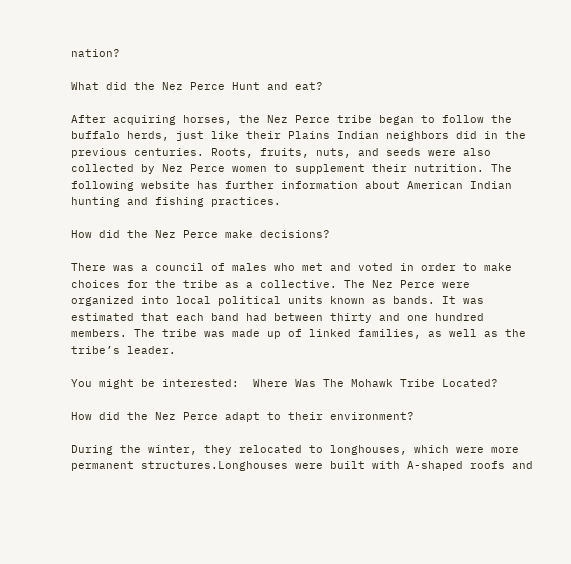nation?

What did the Nez Perce Hunt and eat?

After acquiring horses, the Nez Perce tribe began to follow the buffalo herds, just like their Plains Indian neighbors did in the previous centuries. Roots, fruits, nuts, and seeds were also collected by Nez Perce women to supplement their nutrition. The following website has further information about American Indian hunting and fishing practices.

How did the Nez Perce make decisions?

There was a council of males who met and voted in order to make choices for the tribe as a collective. The Nez Perce were organized into local political units known as bands. It was estimated that each band had between thirty and one hundred members. The tribe was made up of linked families, as well as the tribe’s leader.

You might be interested:  Where Was The Mohawk Tribe Located?

How did the Nez Perce adapt to their environment?

During the winter, they relocated to longhouses, which were more permanent structures.Longhouses were built with A-shaped roofs and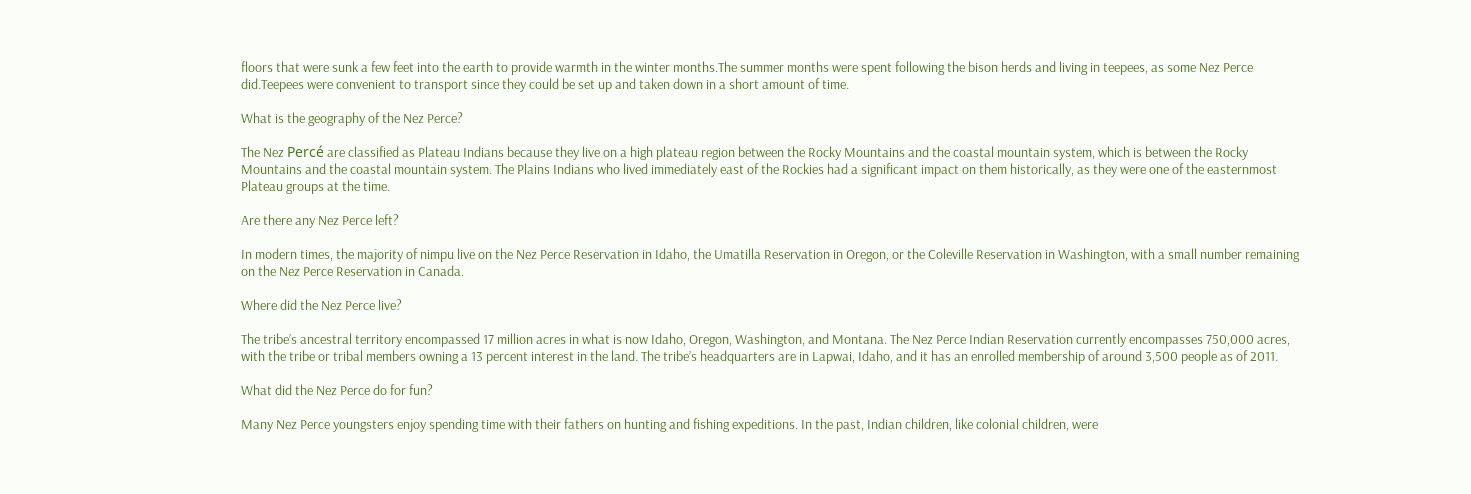floors that were sunk a few feet into the earth to provide warmth in the winter months.The summer months were spent following the bison herds and living in teepees, as some Nez Perce did.Teepees were convenient to transport since they could be set up and taken down in a short amount of time.

What is the geography of the Nez Perce?

The Nez Percé are classified as Plateau Indians because they live on a high plateau region between the Rocky Mountains and the coastal mountain system, which is between the Rocky Mountains and the coastal mountain system. The Plains Indians who lived immediately east of the Rockies had a significant impact on them historically, as they were one of the easternmost Plateau groups at the time.

Are there any Nez Perce left?

In modern times, the majority of nimpu live on the Nez Perce Reservation in Idaho, the Umatilla Reservation in Oregon, or the Coleville Reservation in Washington, with a small number remaining on the Nez Perce Reservation in Canada.

Where did the Nez Perce live?

The tribe’s ancestral territory encompassed 17 million acres in what is now Idaho, Oregon, Washington, and Montana. The Nez Perce Indian Reservation currently encompasses 750,000 acres, with the tribe or tribal members owning a 13 percent interest in the land. The tribe’s headquarters are in Lapwai, Idaho, and it has an enrolled membership of around 3,500 people as of 2011.

What did the Nez Perce do for fun?

Many Nez Perce youngsters enjoy spending time with their fathers on hunting and fishing expeditions. In the past, Indian children, like colonial children, were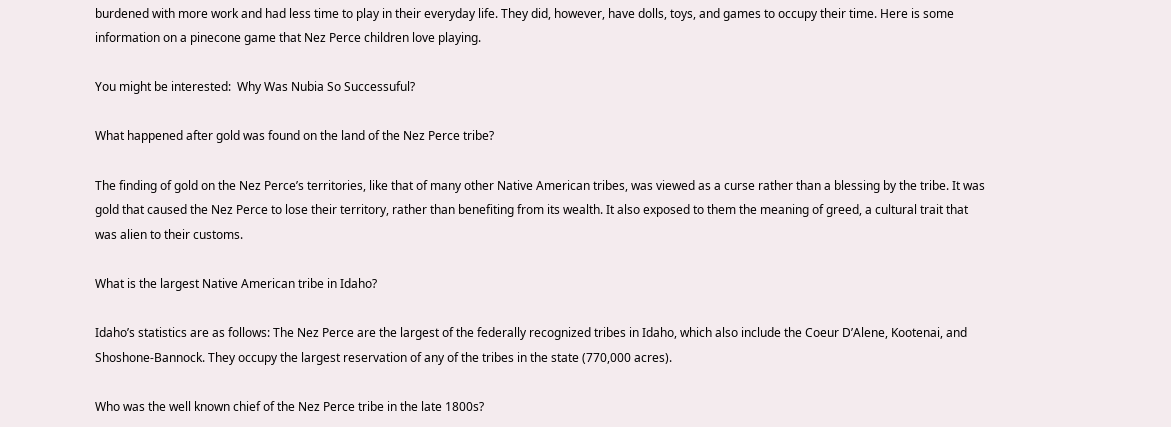burdened with more work and had less time to play in their everyday life. They did, however, have dolls, toys, and games to occupy their time. Here is some information on a pinecone game that Nez Perce children love playing.

You might be interested:  Why Was Nubia So Successuful?

What happened after gold was found on the land of the Nez Perce tribe?

The finding of gold on the Nez Perce’s territories, like that of many other Native American tribes, was viewed as a curse rather than a blessing by the tribe. It was gold that caused the Nez Perce to lose their territory, rather than benefiting from its wealth. It also exposed to them the meaning of greed, a cultural trait that was alien to their customs.

What is the largest Native American tribe in Idaho?

Idaho’s statistics are as follows: The Nez Perce are the largest of the federally recognized tribes in Idaho, which also include the Coeur D’Alene, Kootenai, and Shoshone-Bannock. They occupy the largest reservation of any of the tribes in the state (770,000 acres).

Who was the well known chief of the Nez Perce tribe in the late 1800s?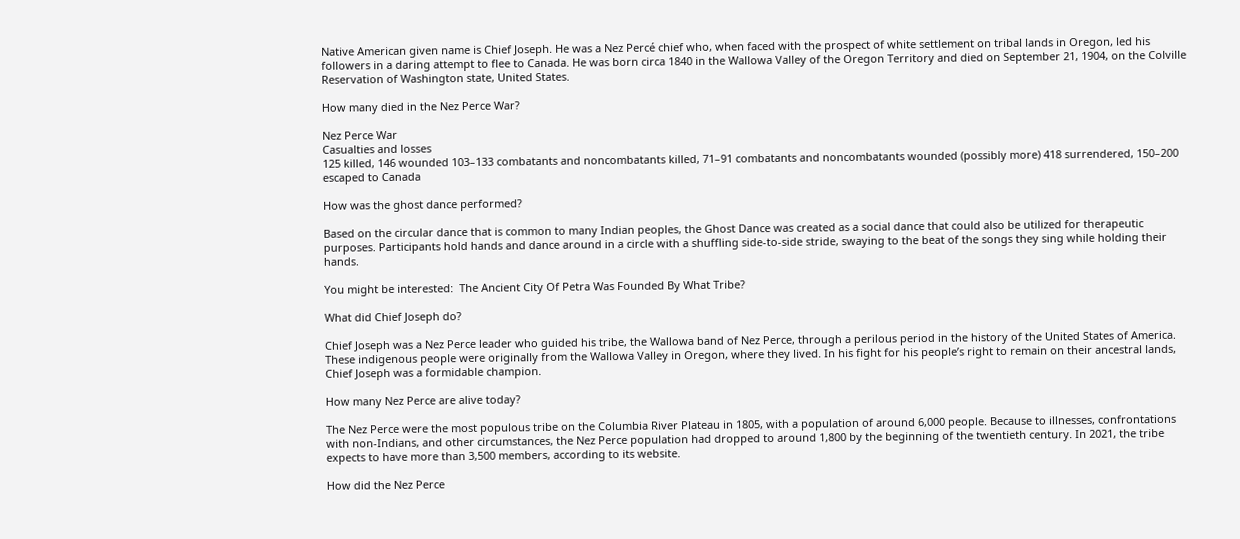Native American given name is Chief Joseph. He was a Nez Percé chief who, when faced with the prospect of white settlement on tribal lands in Oregon, led his followers in a daring attempt to flee to Canada. He was born circa 1840 in the Wallowa Valley of the Oregon Territory and died on September 21, 1904, on the Colville Reservation of Washington state, United States.

How many died in the Nez Perce War?

Nez Perce War
Casualties and losses
125 killed, 146 wounded 103–133 combatants and noncombatants killed, 71–91 combatants and noncombatants wounded (possibly more) 418 surrendered, 150–200 escaped to Canada

How was the ghost dance performed?

Based on the circular dance that is common to many Indian peoples, the Ghost Dance was created as a social dance that could also be utilized for therapeutic purposes. Participants hold hands and dance around in a circle with a shuffling side-to-side stride, swaying to the beat of the songs they sing while holding their hands.

You might be interested:  The Ancient City Of Petra Was Founded By What Tribe?

What did Chief Joseph do?

Chief Joseph was a Nez Perce leader who guided his tribe, the Wallowa band of Nez Perce, through a perilous period in the history of the United States of America. These indigenous people were originally from the Wallowa Valley in Oregon, where they lived. In his fight for his people’s right to remain on their ancestral lands, Chief Joseph was a formidable champion.

How many Nez Perce are alive today?

The Nez Perce were the most populous tribe on the Columbia River Plateau in 1805, with a population of around 6,000 people. Because to illnesses, confrontations with non-Indians, and other circumstances, the Nez Perce population had dropped to around 1,800 by the beginning of the twentieth century. In 2021, the tribe expects to have more than 3,500 members, according to its website.

How did the Nez Perce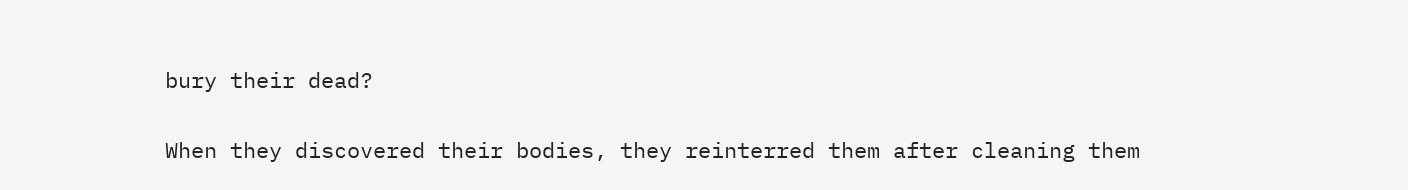bury their dead?

When they discovered their bodies, they reinterred them after cleaning them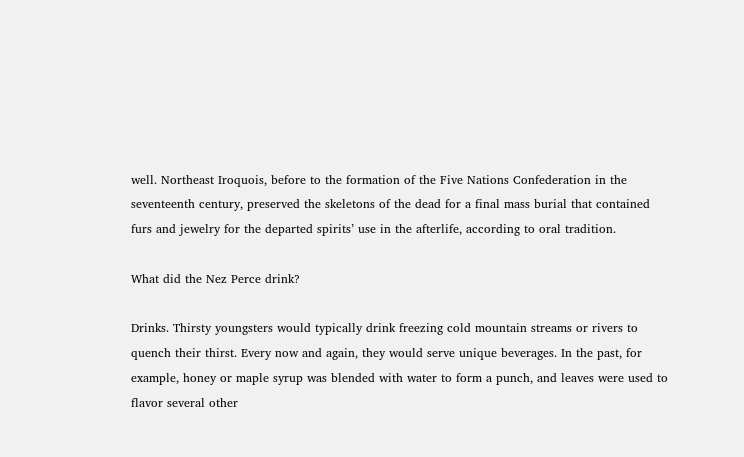well. Northeast Iroquois, before to the formation of the Five Nations Confederation in the seventeenth century, preserved the skeletons of the dead for a final mass burial that contained furs and jewelry for the departed spirits’ use in the afterlife, according to oral tradition.

What did the Nez Perce drink?

Drinks. Thirsty youngsters would typically drink freezing cold mountain streams or rivers to quench their thirst. Every now and again, they would serve unique beverages. In the past, for example, honey or maple syrup was blended with water to form a punch, and leaves were used to flavor several other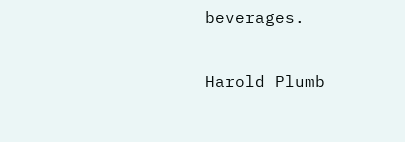beverages.

Harold Plumb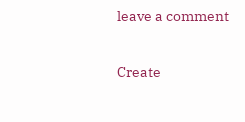leave a comment

Create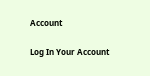Account

Log In Your Account